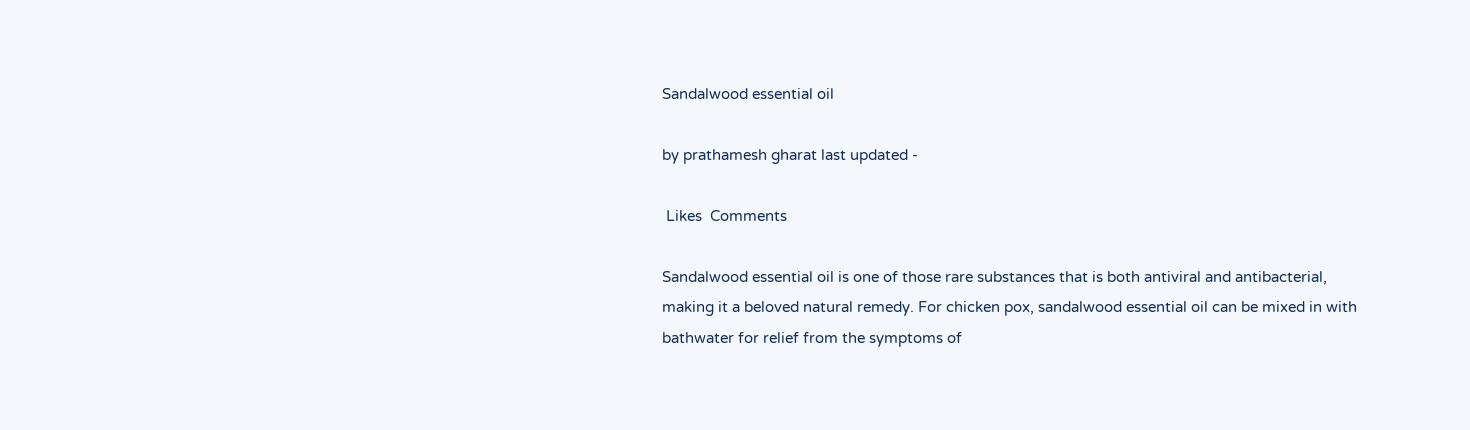Sandalwood essential oil

by prathamesh gharat last updated -

 Likes  Comments

Sandalwood essential oil is one of those rare substances that is both antiviral and antibacterial, making it a beloved natural remedy. For chicken pox, sandalwood essential oil can be mixed in with bathwater for relief from the symptoms of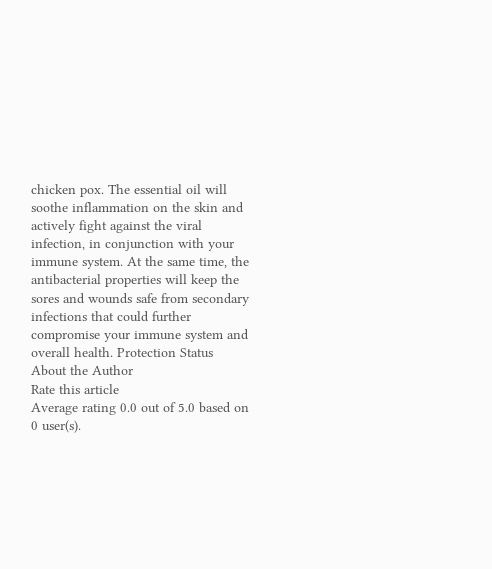chicken pox. The essential oil will soothe inflammation on the skin and actively fight against the viral infection, in conjunction with your immune system. At the same time, the antibacterial properties will keep the sores and wounds safe from secondary infections that could further compromise your immune system and overall health. Protection Status
About the Author
Rate this article
Average rating 0.0 out of 5.0 based on 0 user(s).